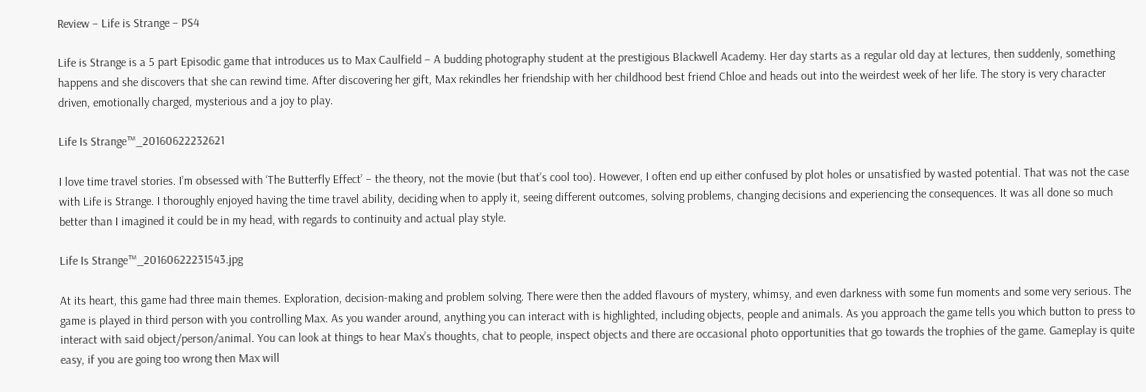Review – Life is Strange – PS4

Life is Strange is a 5 part Episodic game that introduces us to Max Caulfield – A budding photography student at the prestigious Blackwell Academy. Her day starts as a regular old day at lectures, then suddenly, something happens and she discovers that she can rewind time. After discovering her gift, Max rekindles her friendship with her childhood best friend Chloe and heads out into the weirdest week of her life. The story is very character driven, emotionally charged, mysterious and a joy to play.

Life Is Strange™_20160622232621

I love time travel stories. I’m obsessed with ‘The Butterfly Effect’ – the theory, not the movie (but that’s cool too). However, I often end up either confused by plot holes or unsatisfied by wasted potential. That was not the case with Life is Strange. I thoroughly enjoyed having the time travel ability, deciding when to apply it, seeing different outcomes, solving problems, changing decisions and experiencing the consequences. It was all done so much better than I imagined it could be in my head, with regards to continuity and actual play style.

Life Is Strange™_20160622231543.jpg

At its heart, this game had three main themes. Exploration, decision-making and problem solving. There were then the added flavours of mystery, whimsy, and even darkness with some fun moments and some very serious. The game is played in third person with you controlling Max. As you wander around, anything you can interact with is highlighted, including objects, people and animals. As you approach the game tells you which button to press to interact with said object/person/animal. You can look at things to hear Max’s thoughts, chat to people, inspect objects and there are occasional photo opportunities that go towards the trophies of the game. Gameplay is quite easy, if you are going too wrong then Max will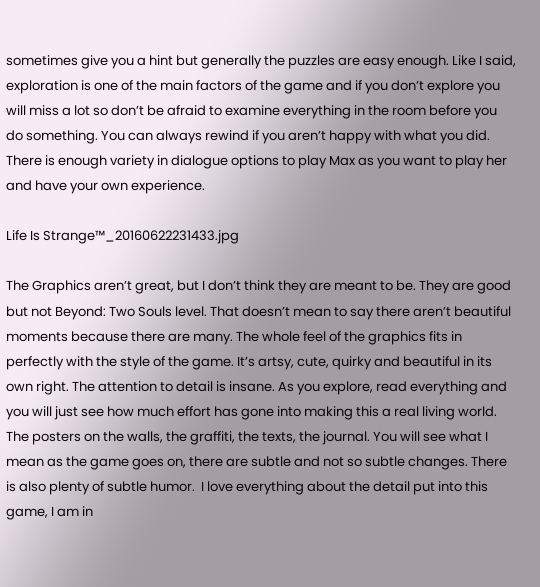sometimes give you a hint but generally the puzzles are easy enough. Like I said, exploration is one of the main factors of the game and if you don’t explore you will miss a lot so don’t be afraid to examine everything in the room before you do something. You can always rewind if you aren’t happy with what you did. There is enough variety in dialogue options to play Max as you want to play her and have your own experience.

Life Is Strange™_20160622231433.jpg

The Graphics aren’t great, but I don’t think they are meant to be. They are good but not Beyond: Two Souls level. That doesn’t mean to say there aren’t beautiful moments because there are many. The whole feel of the graphics fits in perfectly with the style of the game. It’s artsy, cute, quirky and beautiful in its own right. The attention to detail is insane. As you explore, read everything and you will just see how much effort has gone into making this a real living world. The posters on the walls, the graffiti, the texts, the journal. You will see what I mean as the game goes on, there are subtle and not so subtle changes. There is also plenty of subtle humor.  I love everything about the detail put into this game, I am in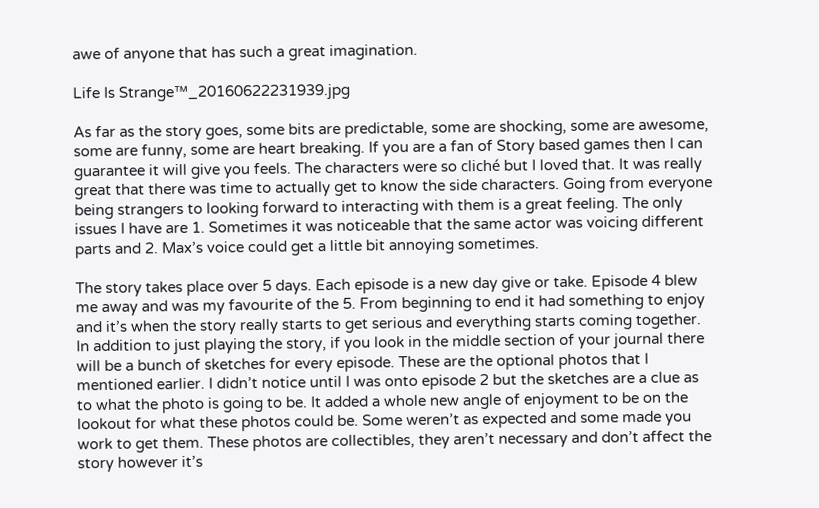awe of anyone that has such a great imagination.

Life Is Strange™_20160622231939.jpg

As far as the story goes, some bits are predictable, some are shocking, some are awesome, some are funny, some are heart breaking. If you are a fan of Story based games then I can guarantee it will give you feels. The characters were so cliché but I loved that. It was really great that there was time to actually get to know the side characters. Going from everyone being strangers to looking forward to interacting with them is a great feeling. The only issues I have are 1. Sometimes it was noticeable that the same actor was voicing different parts and 2. Max’s voice could get a little bit annoying sometimes.

The story takes place over 5 days. Each episode is a new day give or take. Episode 4 blew me away and was my favourite of the 5. From beginning to end it had something to enjoy and it’s when the story really starts to get serious and everything starts coming together. In addition to just playing the story, if you look in the middle section of your journal there will be a bunch of sketches for every episode. These are the optional photos that I mentioned earlier. I didn’t notice until I was onto episode 2 but the sketches are a clue as to what the photo is going to be. It added a whole new angle of enjoyment to be on the lookout for what these photos could be. Some weren’t as expected and some made you work to get them. These photos are collectibles, they aren’t necessary and don’t affect the story however it’s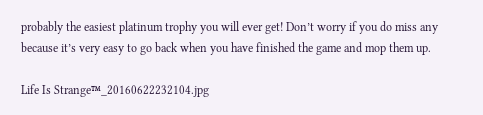probably the easiest platinum trophy you will ever get! Don’t worry if you do miss any because it’s very easy to go back when you have finished the game and mop them up.

Life Is Strange™_20160622232104.jpg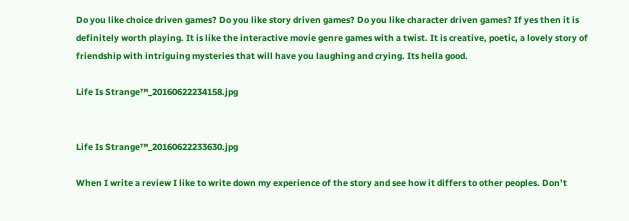Do you like choice driven games? Do you like story driven games? Do you like character driven games? If yes then it is definitely worth playing. It is like the interactive movie genre games with a twist. It is creative, poetic, a lovely story of friendship with intriguing mysteries that will have you laughing and crying. Its hella good.

Life Is Strange™_20160622234158.jpg


Life Is Strange™_20160622233630.jpg

When I write a review I like to write down my experience of the story and see how it differs to other peoples. Don’t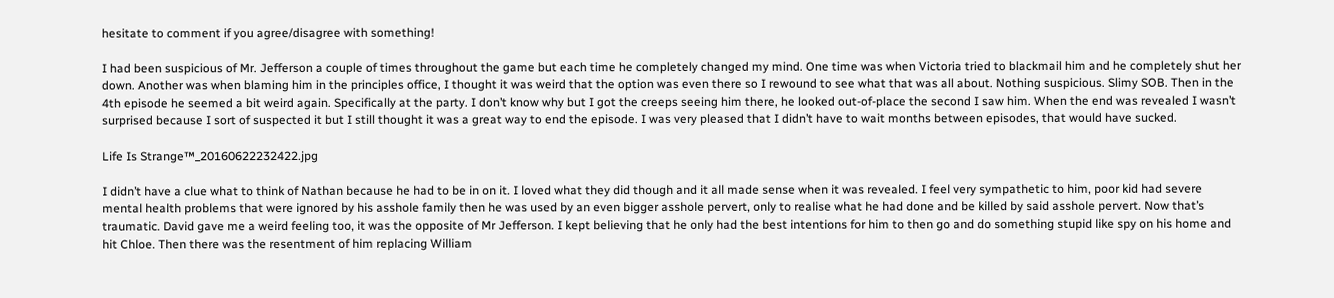hesitate to comment if you agree/disagree with something!

I had been suspicious of Mr. Jefferson a couple of times throughout the game but each time he completely changed my mind. One time was when Victoria tried to blackmail him and he completely shut her down. Another was when blaming him in the principles office, I thought it was weird that the option was even there so I rewound to see what that was all about. Nothing suspicious. Slimy SOB. Then in the 4th episode he seemed a bit weird again. Specifically at the party. I don’t know why but I got the creeps seeing him there, he looked out-of-place the second I saw him. When the end was revealed I wasn’t surprised because I sort of suspected it but I still thought it was a great way to end the episode. I was very pleased that I didn’t have to wait months between episodes, that would have sucked.

Life Is Strange™_20160622232422.jpg

I didn’t have a clue what to think of Nathan because he had to be in on it. I loved what they did though and it all made sense when it was revealed. I feel very sympathetic to him, poor kid had severe mental health problems that were ignored by his asshole family then he was used by an even bigger asshole pervert, only to realise what he had done and be killed by said asshole pervert. Now that’s traumatic. David gave me a weird feeling too, it was the opposite of Mr Jefferson. I kept believing that he only had the best intentions for him to then go and do something stupid like spy on his home and hit Chloe. Then there was the resentment of him replacing William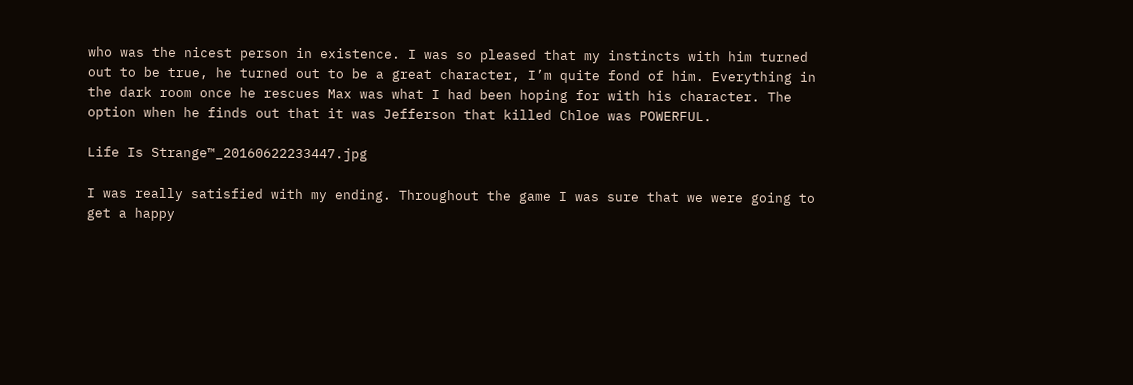who was the nicest person in existence. I was so pleased that my instincts with him turned out to be true, he turned out to be a great character, I’m quite fond of him. Everything in the dark room once he rescues Max was what I had been hoping for with his character. The option when he finds out that it was Jefferson that killed Chloe was POWERFUL.

Life Is Strange™_20160622233447.jpg

I was really satisfied with my ending. Throughout the game I was sure that we were going to get a happy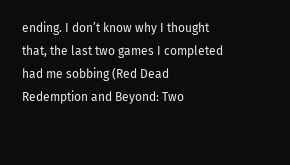ending. I don’t know why I thought that, the last two games I completed had me sobbing (Red Dead Redemption and Beyond: Two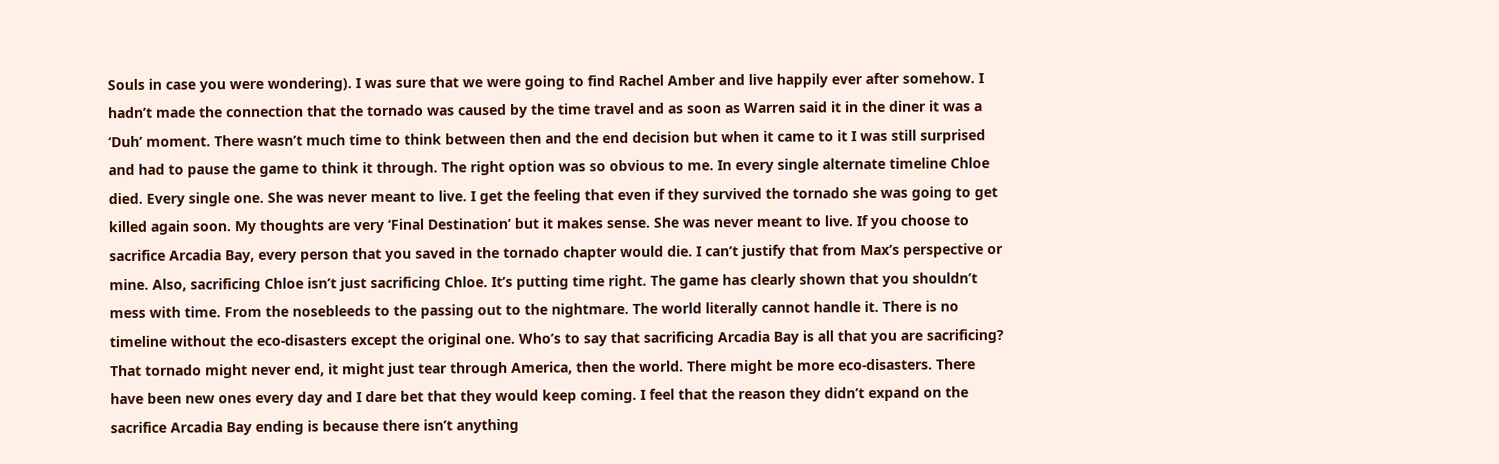Souls in case you were wondering). I was sure that we were going to find Rachel Amber and live happily ever after somehow. I hadn’t made the connection that the tornado was caused by the time travel and as soon as Warren said it in the diner it was a ‘Duh’ moment. There wasn’t much time to think between then and the end decision but when it came to it I was still surprised and had to pause the game to think it through. The right option was so obvious to me. In every single alternate timeline Chloe died. Every single one. She was never meant to live. I get the feeling that even if they survived the tornado she was going to get killed again soon. My thoughts are very ‘Final Destination’ but it makes sense. She was never meant to live. If you choose to sacrifice Arcadia Bay, every person that you saved in the tornado chapter would die. I can’t justify that from Max’s perspective or mine. Also, sacrificing Chloe isn’t just sacrificing Chloe. It’s putting time right. The game has clearly shown that you shouldn’t mess with time. From the nosebleeds to the passing out to the nightmare. The world literally cannot handle it. There is no timeline without the eco-disasters except the original one. Who’s to say that sacrificing Arcadia Bay is all that you are sacrificing? That tornado might never end, it might just tear through America, then the world. There might be more eco-disasters. There have been new ones every day and I dare bet that they would keep coming. I feel that the reason they didn’t expand on the sacrifice Arcadia Bay ending is because there isn’t anything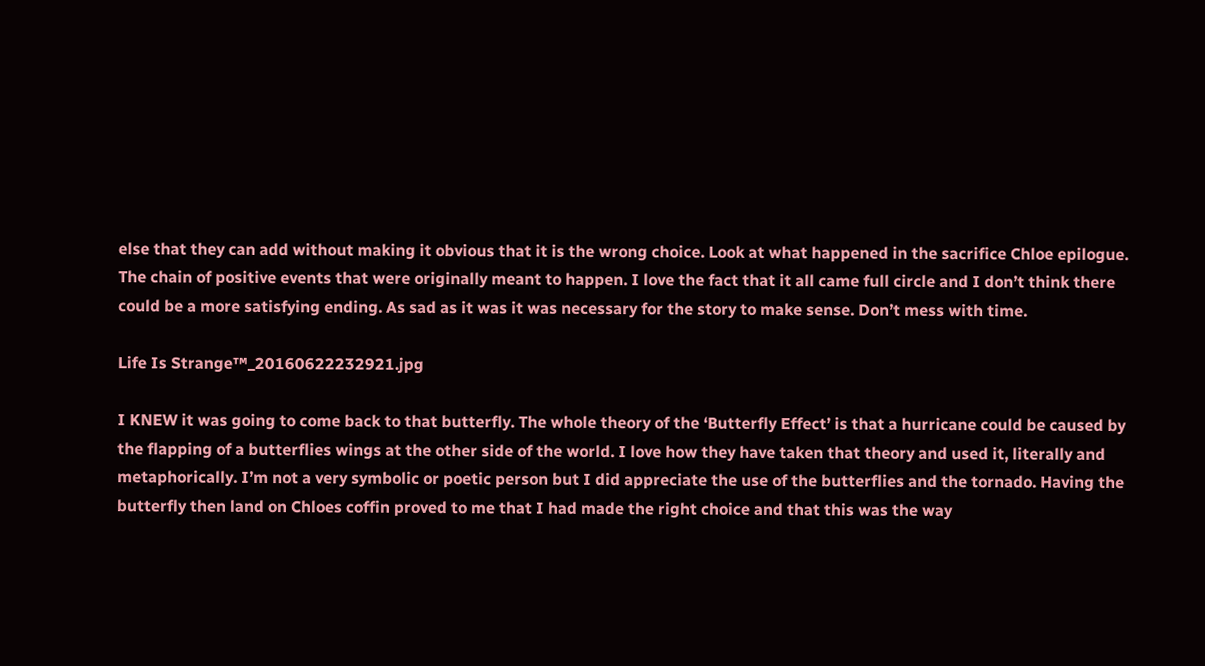else that they can add without making it obvious that it is the wrong choice. Look at what happened in the sacrifice Chloe epilogue. The chain of positive events that were originally meant to happen. I love the fact that it all came full circle and I don’t think there could be a more satisfying ending. As sad as it was it was necessary for the story to make sense. Don’t mess with time.

Life Is Strange™_20160622232921.jpg

I KNEW it was going to come back to that butterfly. The whole theory of the ‘Butterfly Effect’ is that a hurricane could be caused by the flapping of a butterflies wings at the other side of the world. I love how they have taken that theory and used it, literally and metaphorically. I’m not a very symbolic or poetic person but I did appreciate the use of the butterflies and the tornado. Having the butterfly then land on Chloes coffin proved to me that I had made the right choice and that this was the way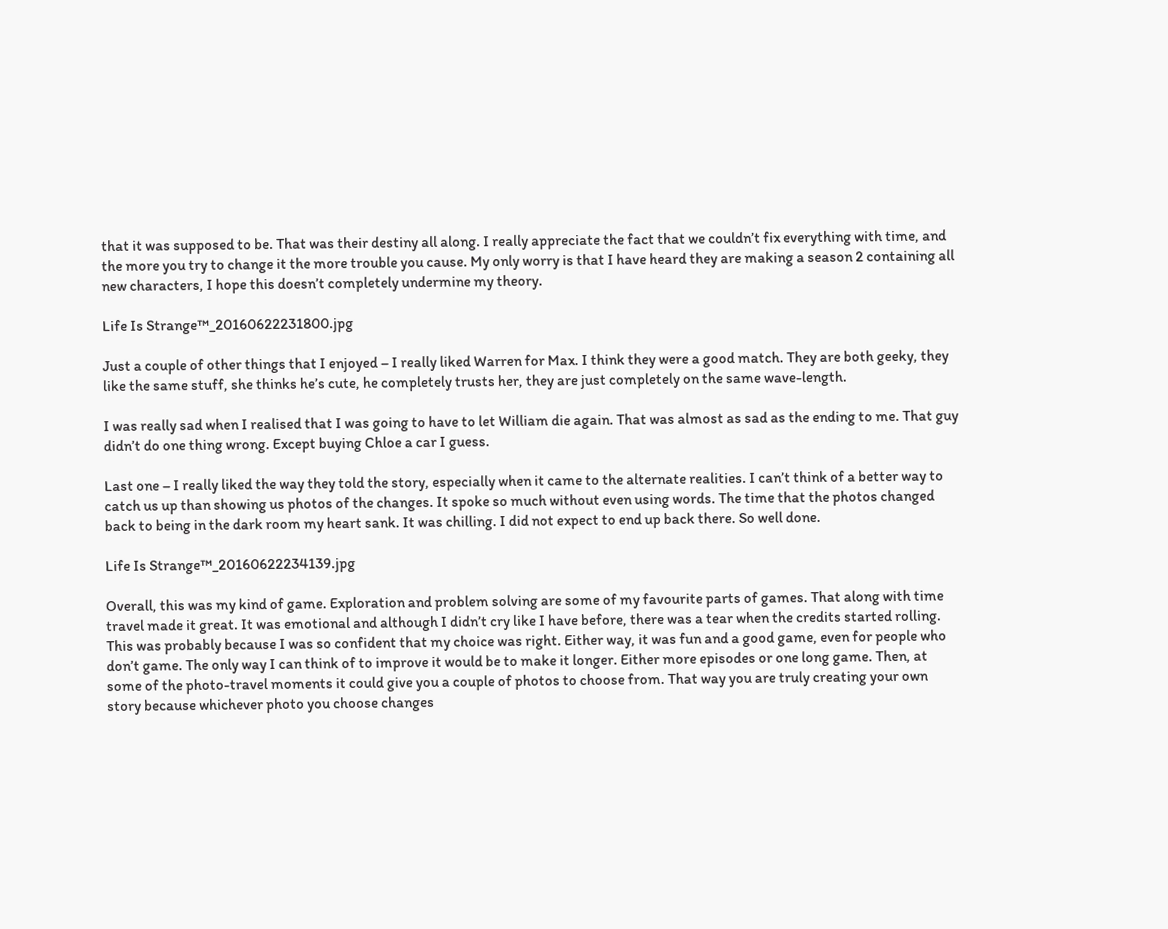that it was supposed to be. That was their destiny all along. I really appreciate the fact that we couldn’t fix everything with time, and the more you try to change it the more trouble you cause. My only worry is that I have heard they are making a season 2 containing all new characters, I hope this doesn’t completely undermine my theory.

Life Is Strange™_20160622231800.jpg

Just a couple of other things that I enjoyed – I really liked Warren for Max. I think they were a good match. They are both geeky, they like the same stuff, she thinks he’s cute, he completely trusts her, they are just completely on the same wave-length.

I was really sad when I realised that I was going to have to let William die again. That was almost as sad as the ending to me. That guy didn’t do one thing wrong. Except buying Chloe a car I guess.

Last one – I really liked the way they told the story, especially when it came to the alternate realities. I can’t think of a better way to catch us up than showing us photos of the changes. It spoke so much without even using words. The time that the photos changed back to being in the dark room my heart sank. It was chilling. I did not expect to end up back there. So well done.

Life Is Strange™_20160622234139.jpg

Overall, this was my kind of game. Exploration and problem solving are some of my favourite parts of games. That along with time travel made it great. It was emotional and although I didn’t cry like I have before, there was a tear when the credits started rolling. This was probably because I was so confident that my choice was right. Either way, it was fun and a good game, even for people who don’t game. The only way I can think of to improve it would be to make it longer. Either more episodes or one long game. Then, at some of the photo-travel moments it could give you a couple of photos to choose from. That way you are truly creating your own story because whichever photo you choose changes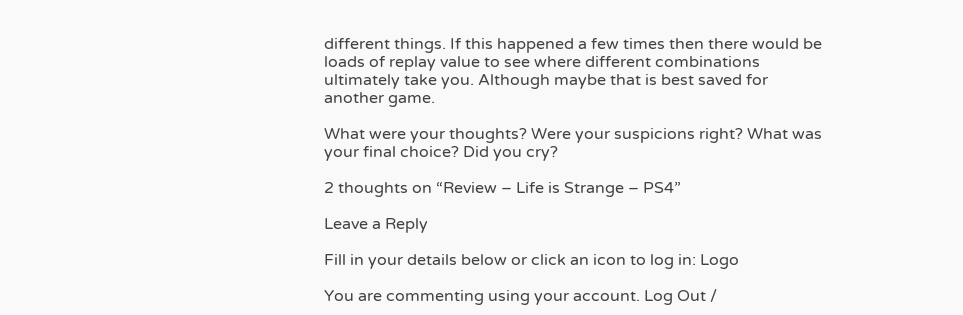different things. If this happened a few times then there would be loads of replay value to see where different combinations ultimately take you. Although maybe that is best saved for another game.

What were your thoughts? Were your suspicions right? What was your final choice? Did you cry?

2 thoughts on “Review – Life is Strange – PS4”

Leave a Reply

Fill in your details below or click an icon to log in: Logo

You are commenting using your account. Log Out /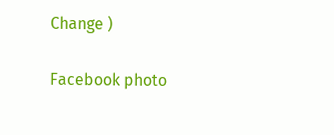Change )

Facebook photo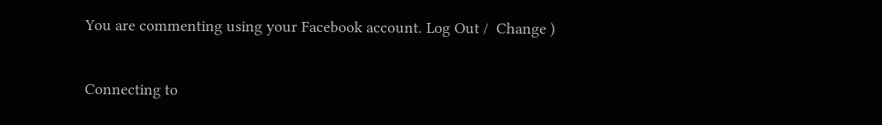You are commenting using your Facebook account. Log Out /  Change )

Connecting to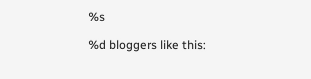%s

%d bloggers like this: